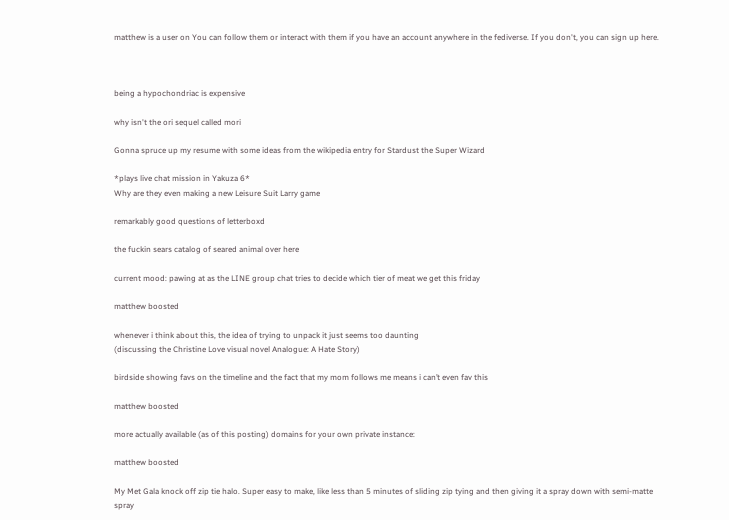matthew is a user on You can follow them or interact with them if you have an account anywhere in the fediverse. If you don't, you can sign up here.



being a hypochondriac is expensive

why isn't the ori sequel called mori

Gonna spruce up my resume with some ideas from the wikipedia entry for Stardust the Super Wizard

*plays live chat mission in Yakuza 6*
Why are they even making a new Leisure Suit Larry game

remarkably good questions of letterboxd

the fuckin sears catalog of seared animal over here

current mood: pawing at as the LINE group chat tries to decide which tier of meat we get this friday

matthew boosted

whenever i think about this, the idea of trying to unpack it just seems too daunting
(discussing the Christine Love visual novel Analogue: A Hate Story)

birdside showing favs on the timeline and the fact that my mom follows me means i can’t even fav this

matthew boosted

more actually available (as of this posting) domains for your own private instance:

matthew boosted

My Met Gala knock off zip tie halo. Super easy to make, like less than 5 minutes of sliding zip tying and then giving it a spray down with semi-matte spray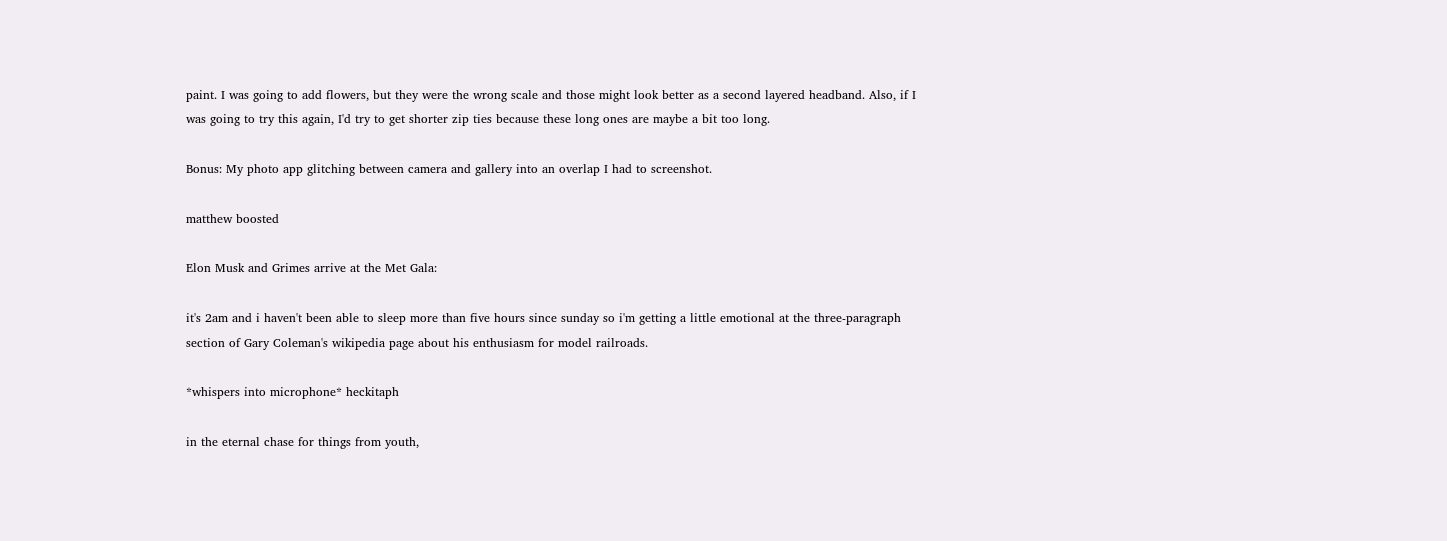paint. I was going to add flowers, but they were the wrong scale and those might look better as a second layered headband. Also, if I was going to try this again, I'd try to get shorter zip ties because these long ones are maybe a bit too long.

Bonus: My photo app glitching between camera and gallery into an overlap I had to screenshot.

matthew boosted

Elon Musk and Grimes arrive at the Met Gala:

it's 2am and i haven't been able to sleep more than five hours since sunday so i'm getting a little emotional at the three-paragraph section of Gary Coleman's wikipedia page about his enthusiasm for model railroads.

*whispers into microphone* heckitaph

in the eternal chase for things from youth,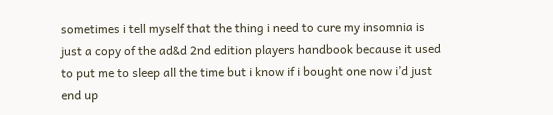sometimes i tell myself that the thing i need to cure my insomnia is just a copy of the ad&d 2nd edition players handbook because it used to put me to sleep all the time but i know if i bought one now i’d just end up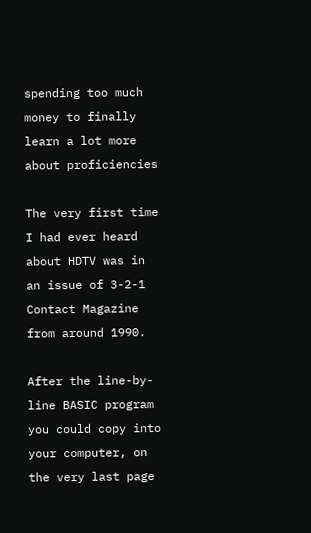spending too much money to finally learn a lot more about proficiencies

The very first time I had ever heard about HDTV was in an issue of 3-2-1 Contact Magazine from around 1990.

After the line-by-line BASIC program you could copy into your computer, on the very last page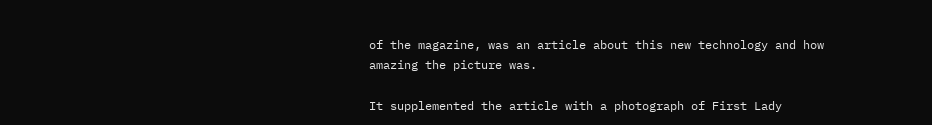of the magazine, was an article about this new technology and how amazing the picture was.

It supplemented the article with a photograph of First Lady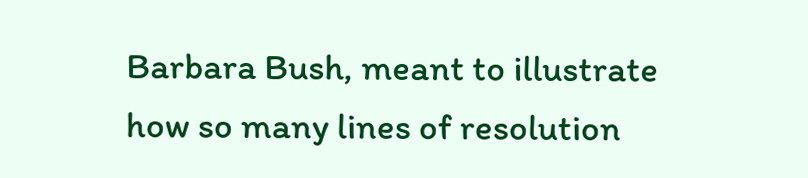Barbara Bush, meant to illustrate how so many lines of resolution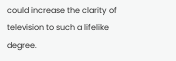could increase the clarity of television to such a lifelike degree.